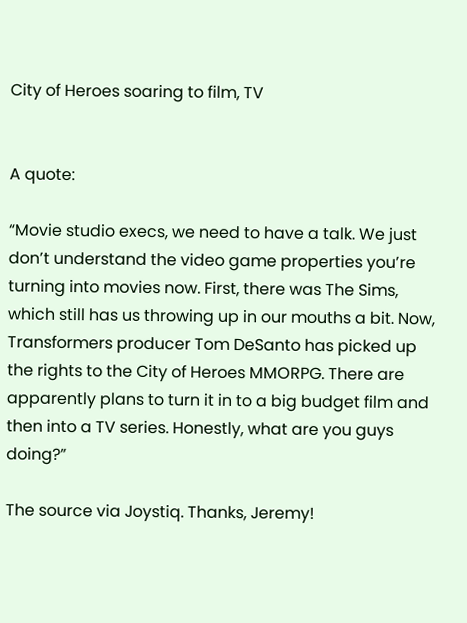City of Heroes soaring to film, TV


A quote:

“Movie studio execs, we need to have a talk. We just don’t understand the video game properties you’re turning into movies now. First, there was The Sims, which still has us throwing up in our mouths a bit. Now, Transformers producer Tom DeSanto has picked up the rights to the City of Heroes MMORPG. There are apparently plans to turn it in to a big budget film and then into a TV series. Honestly, what are you guys doing?”

The source via Joystiq. Thanks, Jeremy!